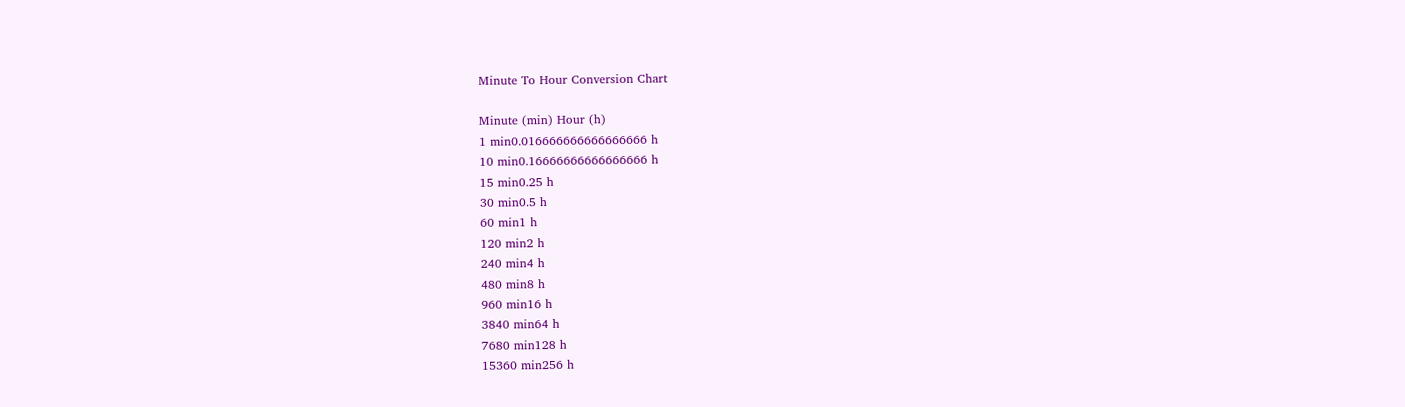Minute To Hour Conversion Chart

Minute (min) Hour (h)
1 min0.016666666666666666 h
10 min0.16666666666666666 h
15 min0.25 h
30 min0.5 h
60 min1 h
120 min2 h
240 min4 h
480 min8 h
960 min16 h
3840 min64 h
7680 min128 h
15360 min256 h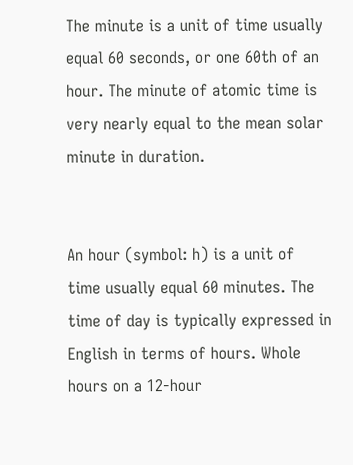The minute is a unit of time usually equal 60 seconds, or one 60th of an hour. The minute of atomic time is very nearly equal to the mean solar minute in duration.


An hour (symbol: h) is a unit of time usually equal 60 minutes. The time of day is typically expressed in English in terms of hours. Whole hours on a 12-hour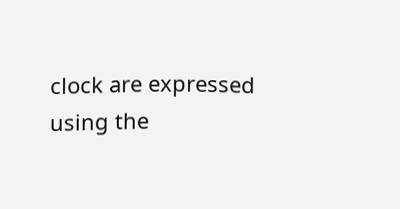clock are expressed using the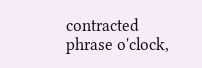contracted phrase o'clock,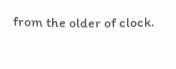from the older of clock.